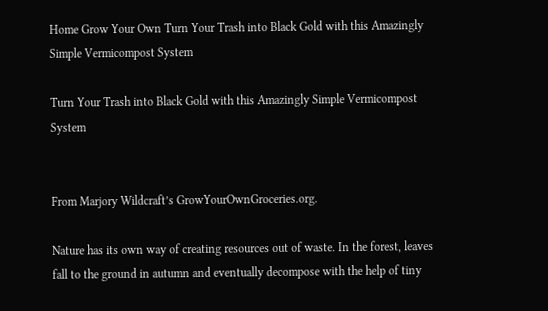Home Grow Your Own Turn Your Trash into Black Gold with this Amazingly Simple Vermicompost System

Turn Your Trash into Black Gold with this Amazingly Simple Vermicompost System


From Marjory Wildcraft’s GrowYourOwnGroceries.org.

Nature has its own way of creating resources out of waste. In the forest, leaves fall to the ground in autumn and eventually decompose with the help of tiny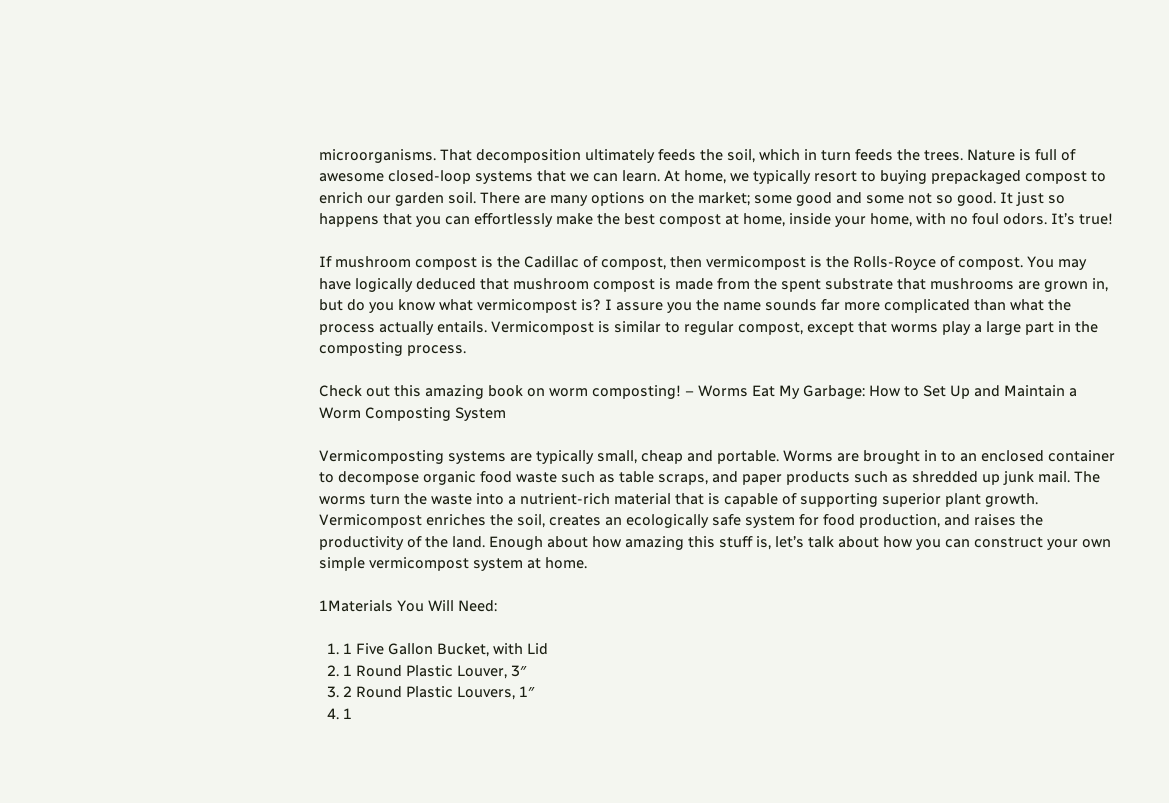microorganisms. That decomposition ultimately feeds the soil, which in turn feeds the trees. Nature is full of awesome closed-loop systems that we can learn. At home, we typically resort to buying prepackaged compost to enrich our garden soil. There are many options on the market; some good and some not so good. It just so happens that you can effortlessly make the best compost at home, inside your home, with no foul odors. It’s true!

If mushroom compost is the Cadillac of compost, then vermicompost is the Rolls-Royce of compost. You may have logically deduced that mushroom compost is made from the spent substrate that mushrooms are grown in, but do you know what vermicompost is? I assure you the name sounds far more complicated than what the process actually entails. Vermicompost is similar to regular compost, except that worms play a large part in the composting process.

Check out this amazing book on worm composting! – Worms Eat My Garbage: How to Set Up and Maintain a Worm Composting System

Vermicomposting systems are typically small, cheap and portable. Worms are brought in to an enclosed container to decompose organic food waste such as table scraps, and paper products such as shredded up junk mail. The worms turn the waste into a nutrient-rich material that is capable of supporting superior plant growth. Vermicompost enriches the soil, creates an ecologically safe system for food production, and raises the productivity of the land. Enough about how amazing this stuff is, let’s talk about how you can construct your own simple vermicompost system at home.

1Materials You Will Need:

  1. 1 Five Gallon Bucket, with Lid
  2. 1 Round Plastic Louver, 3″
  3. 2 Round Plastic Louvers, 1″
  4. 1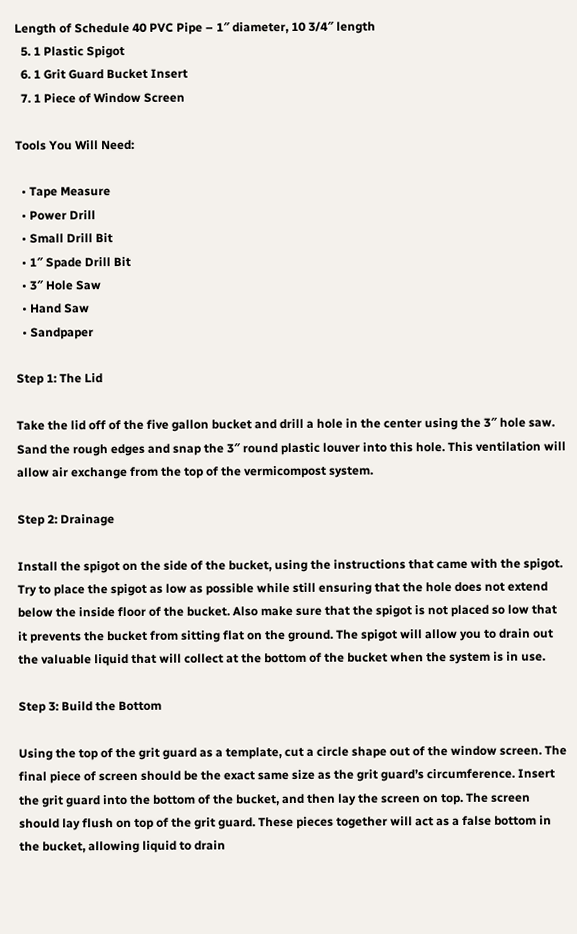Length of Schedule 40 PVC Pipe – 1″ diameter, 10 3/4″ length
  5. 1 Plastic Spigot
  6. 1 Grit Guard Bucket Insert
  7. 1 Piece of Window Screen

Tools You Will Need:

  • Tape Measure
  • Power Drill
  • Small Drill Bit
  • 1″ Spade Drill Bit
  • 3″ Hole Saw
  • Hand Saw
  • Sandpaper

Step 1: The Lid

Take the lid off of the five gallon bucket and drill a hole in the center using the 3″ hole saw. Sand the rough edges and snap the 3″ round plastic louver into this hole. This ventilation will allow air exchange from the top of the vermicompost system.

Step 2: Drainage

Install the spigot on the side of the bucket, using the instructions that came with the spigot. Try to place the spigot as low as possible while still ensuring that the hole does not extend below the inside floor of the bucket. Also make sure that the spigot is not placed so low that it prevents the bucket from sitting flat on the ground. The spigot will allow you to drain out the valuable liquid that will collect at the bottom of the bucket when the system is in use.

Step 3: Build the Bottom

Using the top of the grit guard as a template, cut a circle shape out of the window screen. The final piece of screen should be the exact same size as the grit guard’s circumference. Insert the grit guard into the bottom of the bucket, and then lay the screen on top. The screen should lay flush on top of the grit guard. These pieces together will act as a false bottom in the bucket, allowing liquid to drain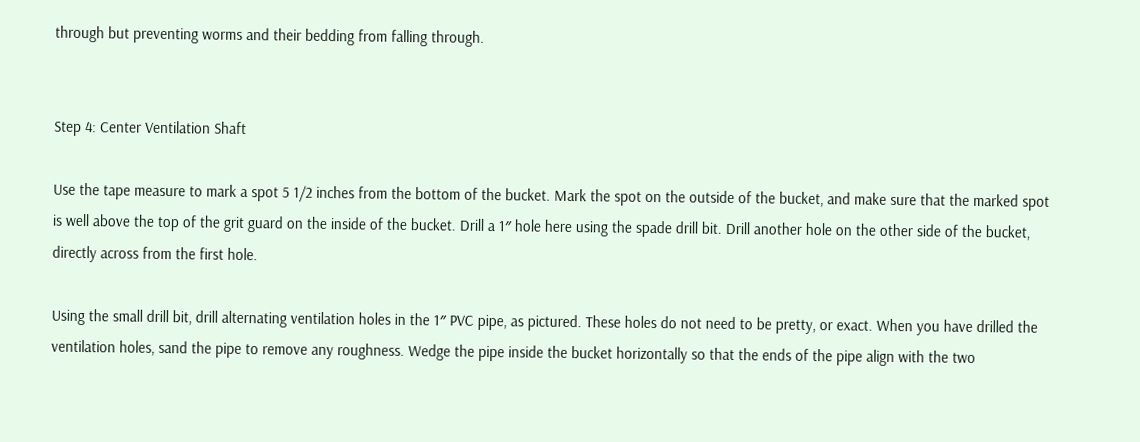through but preventing worms and their bedding from falling through.


Step 4: Center Ventilation Shaft

Use the tape measure to mark a spot 5 1/2 inches from the bottom of the bucket. Mark the spot on the outside of the bucket, and make sure that the marked spot is well above the top of the grit guard on the inside of the bucket. Drill a 1″ hole here using the spade drill bit. Drill another hole on the other side of the bucket, directly across from the first hole.

Using the small drill bit, drill alternating ventilation holes in the 1″ PVC pipe, as pictured. These holes do not need to be pretty, or exact. When you have drilled the ventilation holes, sand the pipe to remove any roughness. Wedge the pipe inside the bucket horizontally so that the ends of the pipe align with the two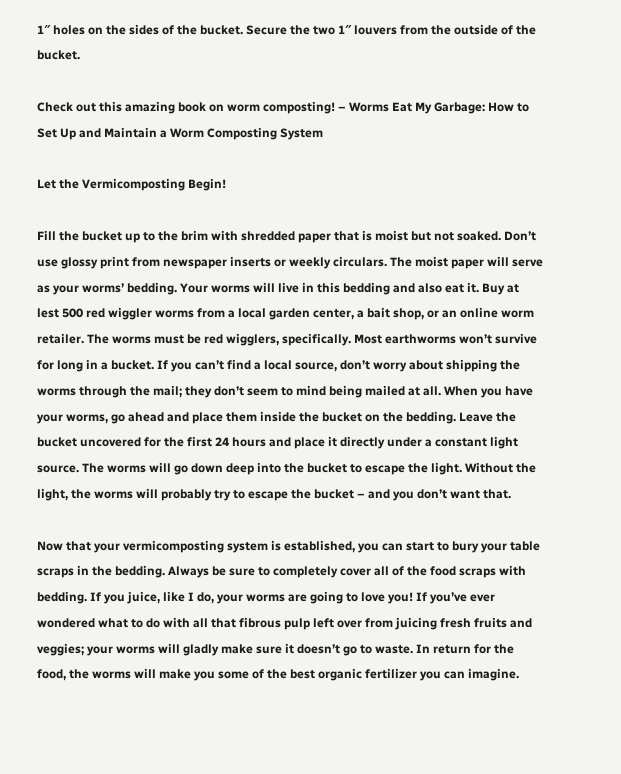1″ holes on the sides of the bucket. Secure the two 1″ louvers from the outside of the bucket.

Check out this amazing book on worm composting! – Worms Eat My Garbage: How to Set Up and Maintain a Worm Composting System

Let the Vermicomposting Begin!

Fill the bucket up to the brim with shredded paper that is moist but not soaked. Don’t use glossy print from newspaper inserts or weekly circulars. The moist paper will serve as your worms’ bedding. Your worms will live in this bedding and also eat it. Buy at lest 500 red wiggler worms from a local garden center, a bait shop, or an online worm retailer. The worms must be red wigglers, specifically. Most earthworms won’t survive for long in a bucket. If you can’t find a local source, don’t worry about shipping the worms through the mail; they don’t seem to mind being mailed at all. When you have your worms, go ahead and place them inside the bucket on the bedding. Leave the bucket uncovered for the first 24 hours and place it directly under a constant light source. The worms will go down deep into the bucket to escape the light. Without the light, the worms will probably try to escape the bucket – and you don’t want that.

Now that your vermicomposting system is established, you can start to bury your table scraps in the bedding. Always be sure to completely cover all of the food scraps with bedding. If you juice, like I do, your worms are going to love you! If you’ve ever wondered what to do with all that fibrous pulp left over from juicing fresh fruits and veggies; your worms will gladly make sure it doesn’t go to waste. In return for the food, the worms will make you some of the best organic fertilizer you can imagine.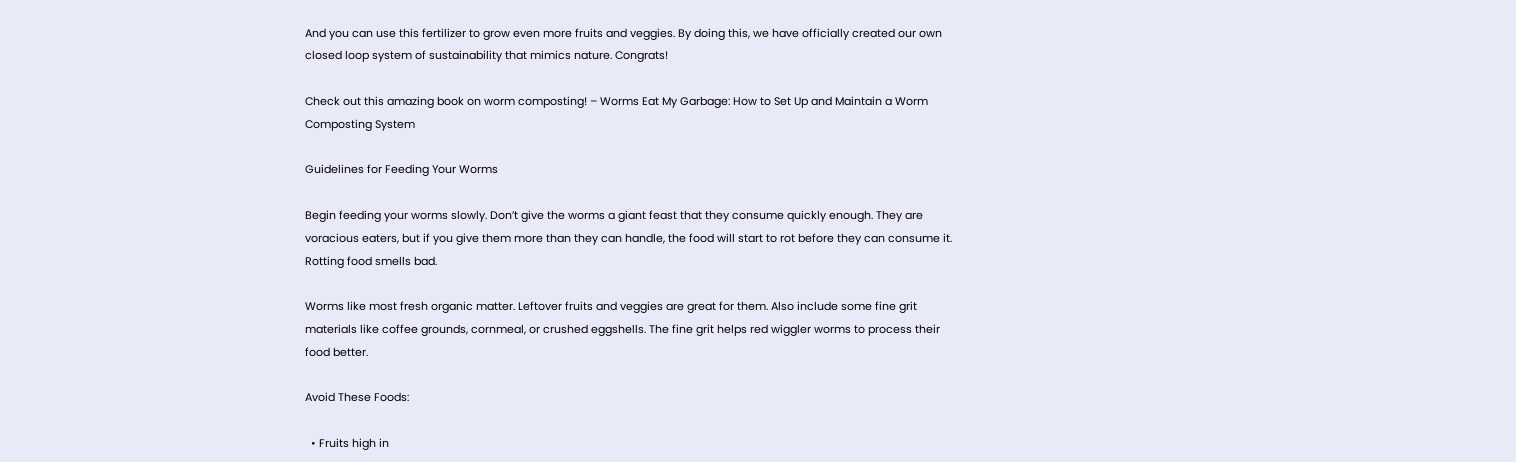And you can use this fertilizer to grow even more fruits and veggies. By doing this, we have officially created our own closed loop system of sustainability that mimics nature. Congrats!

Check out this amazing book on worm composting! – Worms Eat My Garbage: How to Set Up and Maintain a Worm Composting System

Guidelines for Feeding Your Worms

Begin feeding your worms slowly. Don’t give the worms a giant feast that they consume quickly enough. They are voracious eaters, but if you give them more than they can handle, the food will start to rot before they can consume it. Rotting food smells bad.

Worms like most fresh organic matter. Leftover fruits and veggies are great for them. Also include some fine grit materials like coffee grounds, cornmeal, or crushed eggshells. The fine grit helps red wiggler worms to process their food better.

Avoid These Foods:

  • Fruits high in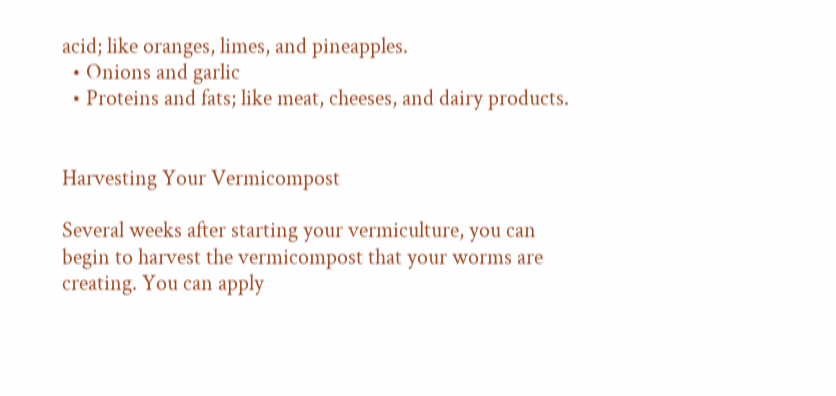acid; like oranges, limes, and pineapples.
  • Onions and garlic
  • Proteins and fats; like meat, cheeses, and dairy products.


Harvesting Your Vermicompost

Several weeks after starting your vermiculture, you can begin to harvest the vermicompost that your worms are creating. You can apply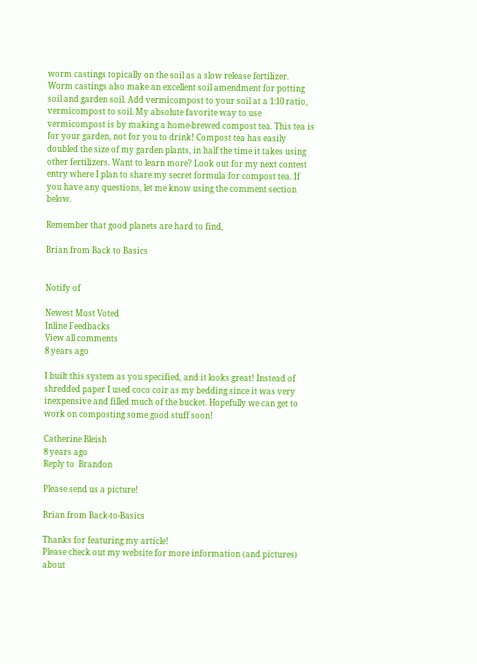worm castings topically on the soil as a slow release fertilizer. Worm castings also make an excellent soil amendment for potting soil and garden soil. Add vermicompost to your soil at a 1:10 ratio, vermicompost to soil. My absolute favorite way to use vermicompost is by making a home-brewed compost tea. This tea is for your garden, not for you to drink! Compost tea has easily doubled the size of my garden plants, in half the time it takes using other fertilizers. Want to learn more? Look out for my next contest entry where I plan to share my secret formula for compost tea. If you have any questions, let me know using the comment section below.

Remember that good planets are hard to find,

Brian from Back to Basics


Notify of

Newest Most Voted
Inline Feedbacks
View all comments
8 years ago

I built this system as you specified, and it looks great! Instead of shredded paper I used coco coir as my bedding since it was very inexpensive and filled much of the bucket. Hopefully we can get to work on composting some good stuff soon!

Catherine Bleish
8 years ago
Reply to  Brandon

Please send us a picture!

Brian from Back-to-Basics

Thanks for featuring my article!
Please check out my website for more information (and pictures) about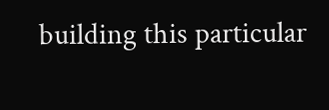building this particular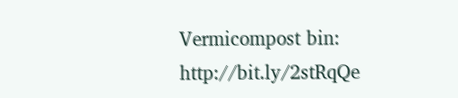Vermicompost bin: http://bit.ly/2stRqQe